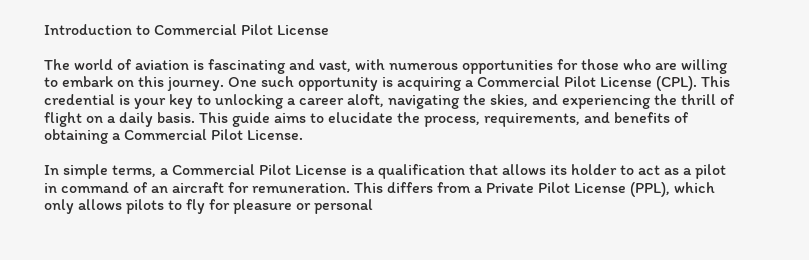Introduction to Commercial Pilot License

The world of aviation is fascinating and vast, with numerous opportunities for those who are willing to embark on this journey. One such opportunity is acquiring a Commercial Pilot License (CPL). This credential is your key to unlocking a career aloft, navigating the skies, and experiencing the thrill of flight on a daily basis. This guide aims to elucidate the process, requirements, and benefits of obtaining a Commercial Pilot License.

In simple terms, a Commercial Pilot License is a qualification that allows its holder to act as a pilot in command of an aircraft for remuneration. This differs from a Private Pilot License (PPL), which only allows pilots to fly for pleasure or personal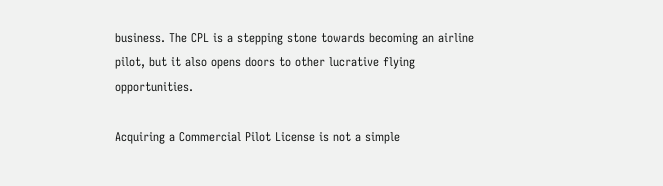business. The CPL is a stepping stone towards becoming an airline pilot, but it also opens doors to other lucrative flying opportunities.

Acquiring a Commercial Pilot License is not a simple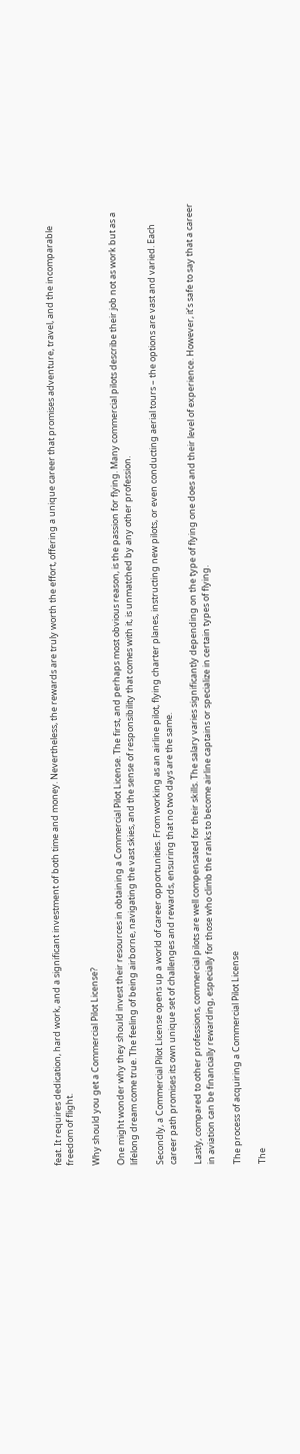feat. It requires dedication, hard work, and a significant investment of both time and money. Nevertheless, the rewards are truly worth the effort, offering a unique career that promises adventure, travel, and the incomparable freedom of flight.

Why should you get a Commercial Pilot License?

One might wonder why they should invest their resources in obtaining a Commercial Pilot License. The first, and perhaps most obvious reason, is the passion for flying. Many commercial pilots describe their job not as work but as a lifelong dream come true. The feeling of being airborne, navigating the vast skies, and the sense of responsibility that comes with it, is unmatched by any other profession.

Secondly, a Commercial Pilot License opens up a world of career opportunities. From working as an airline pilot, flying charter planes, instructing new pilots, or even conducting aerial tours – the options are vast and varied. Each career path promises its own unique set of challenges and rewards, ensuring that no two days are the same.

Lastly, compared to other professions, commercial pilots are well compensated for their skills. The salary varies significantly depending on the type of flying one does and their level of experience. However, it’s safe to say that a career in aviation can be financially rewarding, especially for those who climb the ranks to become airline captains or specialize in certain types of flying.

The process of acquiring a Commercial Pilot License

The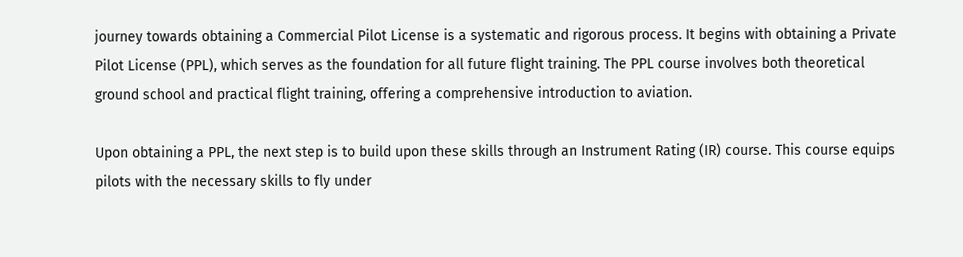journey towards obtaining a Commercial Pilot License is a systematic and rigorous process. It begins with obtaining a Private Pilot License (PPL), which serves as the foundation for all future flight training. The PPL course involves both theoretical ground school and practical flight training, offering a comprehensive introduction to aviation.

Upon obtaining a PPL, the next step is to build upon these skills through an Instrument Rating (IR) course. This course equips pilots with the necessary skills to fly under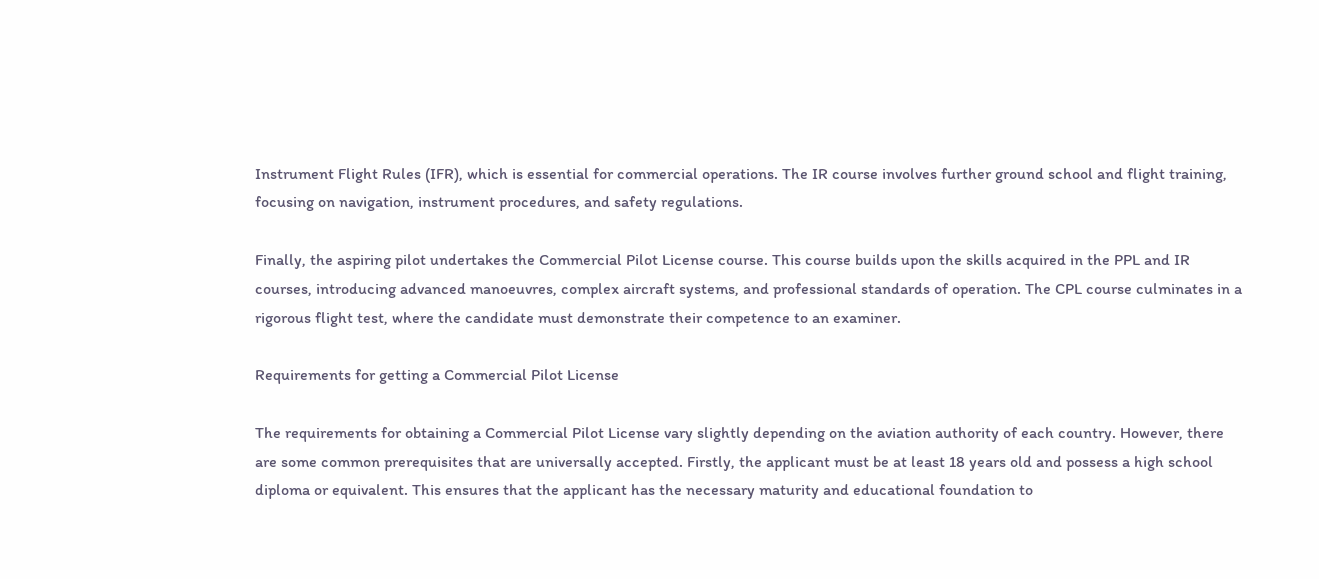Instrument Flight Rules (IFR), which is essential for commercial operations. The IR course involves further ground school and flight training, focusing on navigation, instrument procedures, and safety regulations.

Finally, the aspiring pilot undertakes the Commercial Pilot License course. This course builds upon the skills acquired in the PPL and IR courses, introducing advanced manoeuvres, complex aircraft systems, and professional standards of operation. The CPL course culminates in a rigorous flight test, where the candidate must demonstrate their competence to an examiner.

Requirements for getting a Commercial Pilot License

The requirements for obtaining a Commercial Pilot License vary slightly depending on the aviation authority of each country. However, there are some common prerequisites that are universally accepted. Firstly, the applicant must be at least 18 years old and possess a high school diploma or equivalent. This ensures that the applicant has the necessary maturity and educational foundation to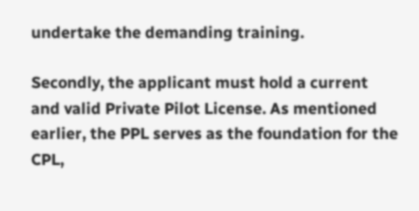undertake the demanding training.

Secondly, the applicant must hold a current and valid Private Pilot License. As mentioned earlier, the PPL serves as the foundation for the CPL,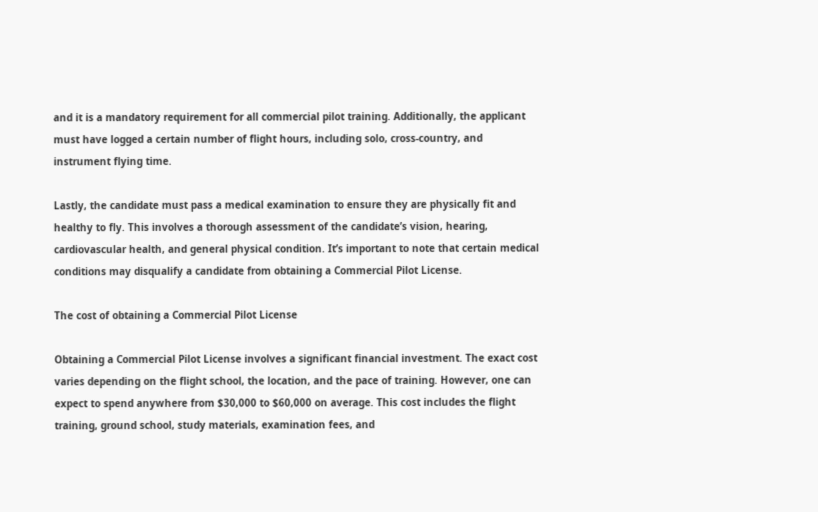and it is a mandatory requirement for all commercial pilot training. Additionally, the applicant must have logged a certain number of flight hours, including solo, cross-country, and instrument flying time.

Lastly, the candidate must pass a medical examination to ensure they are physically fit and healthy to fly. This involves a thorough assessment of the candidate’s vision, hearing, cardiovascular health, and general physical condition. It’s important to note that certain medical conditions may disqualify a candidate from obtaining a Commercial Pilot License.

The cost of obtaining a Commercial Pilot License

Obtaining a Commercial Pilot License involves a significant financial investment. The exact cost varies depending on the flight school, the location, and the pace of training. However, one can expect to spend anywhere from $30,000 to $60,000 on average. This cost includes the flight training, ground school, study materials, examination fees, and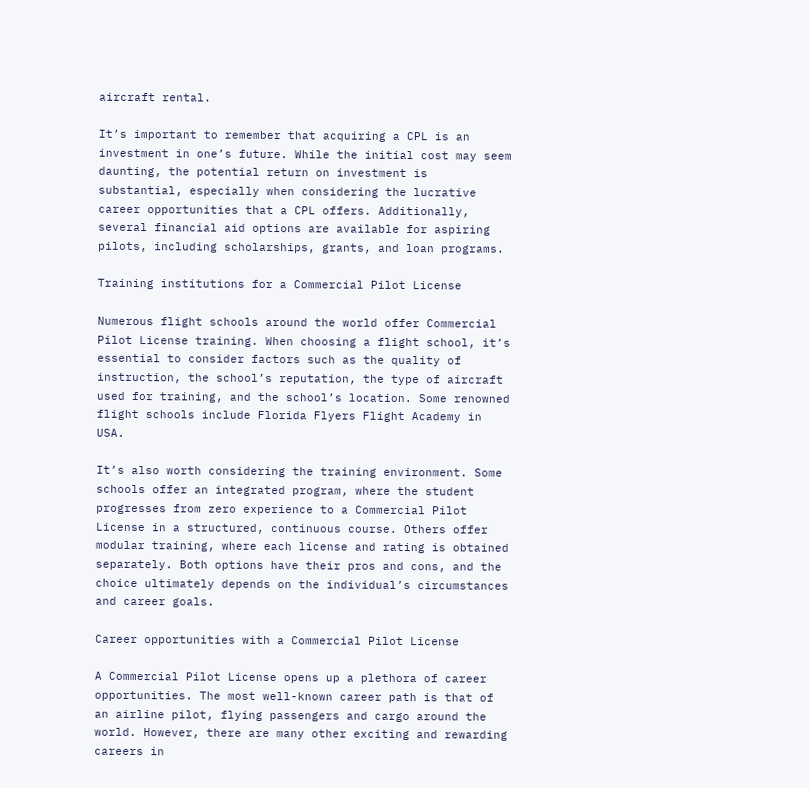aircraft rental.

It’s important to remember that acquiring a CPL is an investment in one’s future. While the initial cost may seem daunting, the potential return on investment is substantial, especially when considering the lucrative career opportunities that a CPL offers. Additionally, several financial aid options are available for aspiring pilots, including scholarships, grants, and loan programs.

Training institutions for a Commercial Pilot License

Numerous flight schools around the world offer Commercial Pilot License training. When choosing a flight school, it’s essential to consider factors such as the quality of instruction, the school’s reputation, the type of aircraft used for training, and the school’s location. Some renowned flight schools include Florida Flyers Flight Academy in USA.

It’s also worth considering the training environment. Some schools offer an integrated program, where the student progresses from zero experience to a Commercial Pilot License in a structured, continuous course. Others offer modular training, where each license and rating is obtained separately. Both options have their pros and cons, and the choice ultimately depends on the individual’s circumstances and career goals.

Career opportunities with a Commercial Pilot License

A Commercial Pilot License opens up a plethora of career opportunities. The most well-known career path is that of an airline pilot, flying passengers and cargo around the world. However, there are many other exciting and rewarding careers in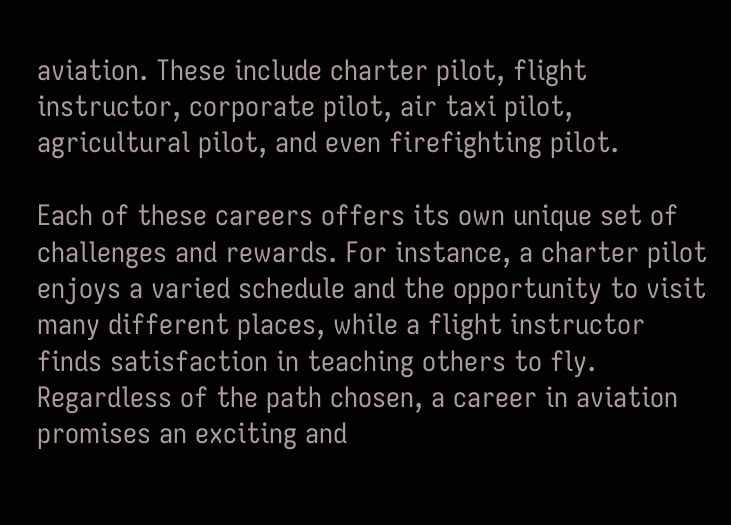aviation. These include charter pilot, flight instructor, corporate pilot, air taxi pilot, agricultural pilot, and even firefighting pilot.

Each of these careers offers its own unique set of challenges and rewards. For instance, a charter pilot enjoys a varied schedule and the opportunity to visit many different places, while a flight instructor finds satisfaction in teaching others to fly. Regardless of the path chosen, a career in aviation promises an exciting and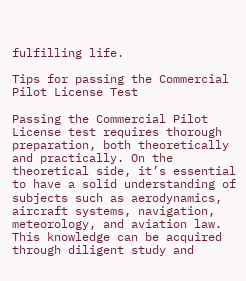fulfilling life.

Tips for passing the Commercial Pilot License Test

Passing the Commercial Pilot License test requires thorough preparation, both theoretically and practically. On the theoretical side, it’s essential to have a solid understanding of subjects such as aerodynamics, aircraft systems, navigation, meteorology, and aviation law. This knowledge can be acquired through diligent study and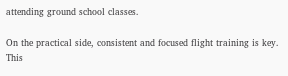attending ground school classes.

On the practical side, consistent and focused flight training is key. This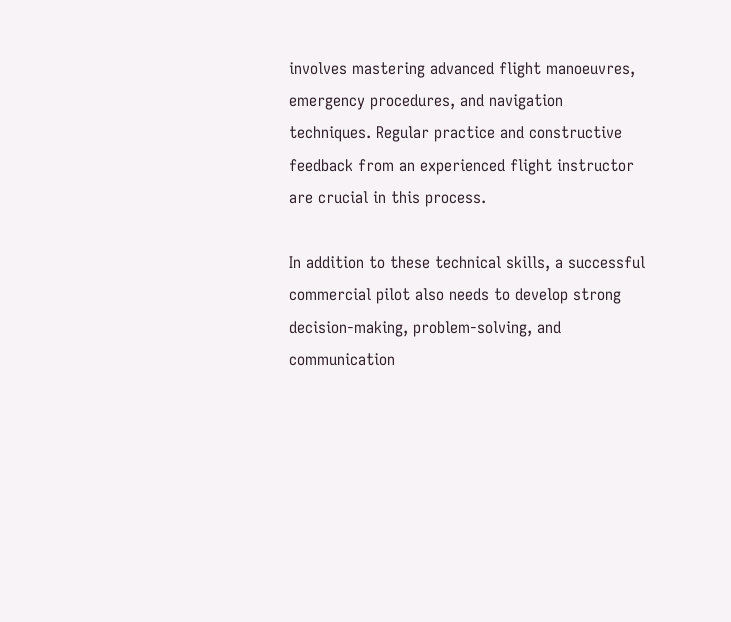involves mastering advanced flight manoeuvres, emergency procedures, and navigation techniques. Regular practice and constructive feedback from an experienced flight instructor are crucial in this process.

In addition to these technical skills, a successful commercial pilot also needs to develop strong decision-making, problem-solving, and communication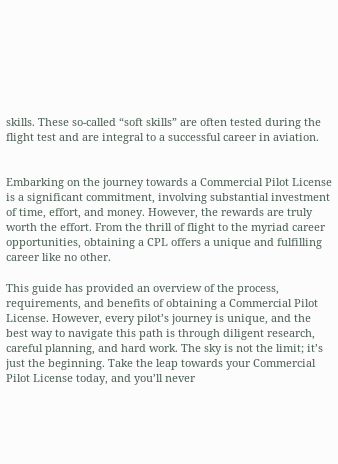skills. These so-called “soft skills” are often tested during the flight test and are integral to a successful career in aviation.


Embarking on the journey towards a Commercial Pilot License is a significant commitment, involving substantial investment of time, effort, and money. However, the rewards are truly worth the effort. From the thrill of flight to the myriad career opportunities, obtaining a CPL offers a unique and fulfilling career like no other.

This guide has provided an overview of the process, requirements, and benefits of obtaining a Commercial Pilot License. However, every pilot’s journey is unique, and the best way to navigate this path is through diligent research, careful planning, and hard work. The sky is not the limit; it’s just the beginning. Take the leap towards your Commercial Pilot License today, and you’ll never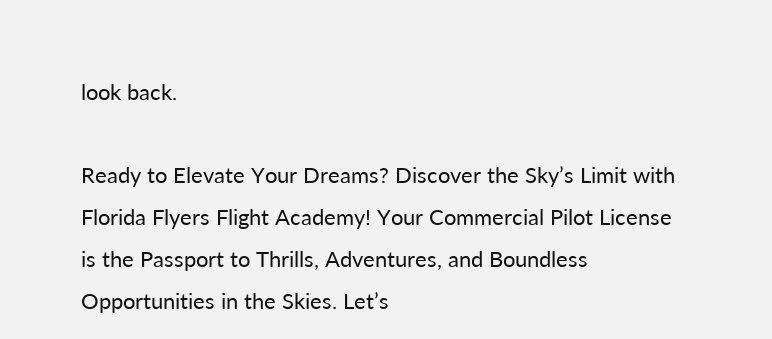look back.

Ready to Elevate Your Dreams? Discover the Sky’s Limit with Florida Flyers Flight Academy! Your Commercial Pilot License is the Passport to Thrills, Adventures, and Boundless Opportunities in the Skies. Let’s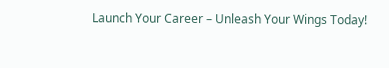Launch Your Career – Unleash Your Wings Today!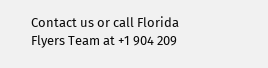Contact us or call Florida Flyers Team at +1 904 209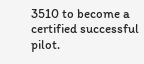3510 to become a certified successful pilot.